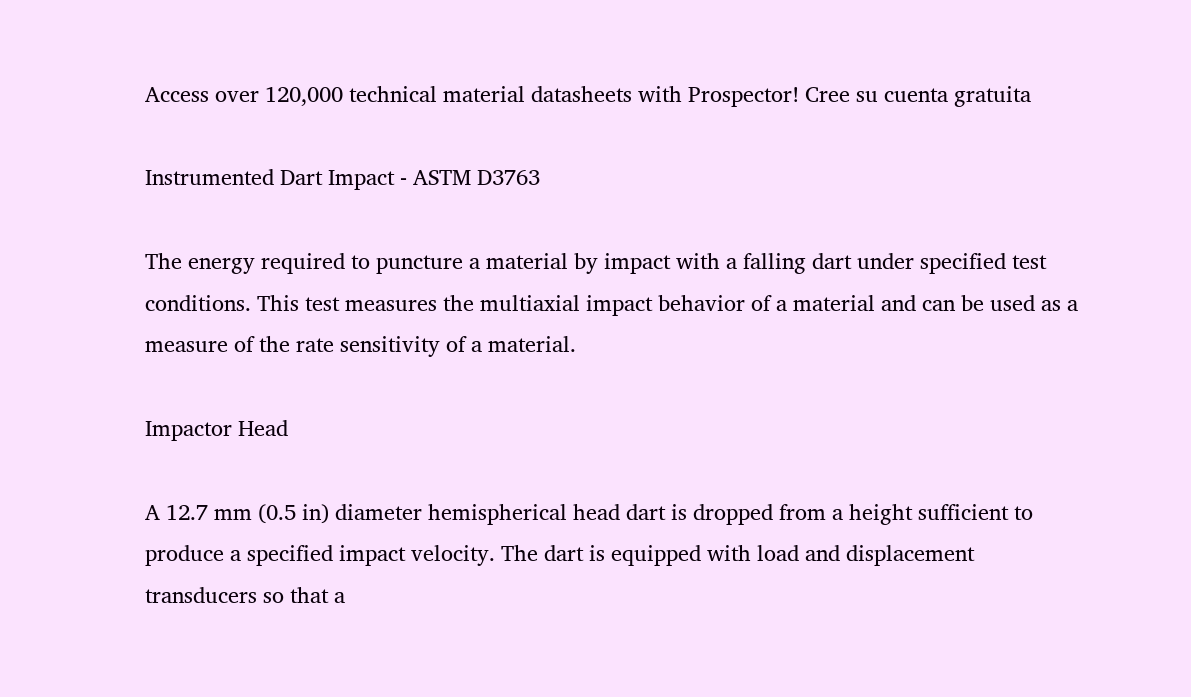Access over 120,000 technical material datasheets with Prospector! Cree su cuenta gratuita

Instrumented Dart Impact - ASTM D3763

The energy required to puncture a material by impact with a falling dart under specified test conditions. This test measures the multiaxial impact behavior of a material and can be used as a measure of the rate sensitivity of a material.

Impactor Head

A 12.7 mm (0.5 in) diameter hemispherical head dart is dropped from a height sufficient to produce a specified impact velocity. The dart is equipped with load and displacement transducers so that a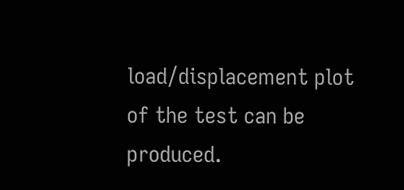load/displacement plot of the test can be produced.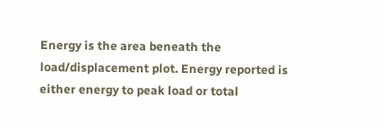Energy is the area beneath the load/displacement plot. Energy reported is either energy to peak load or total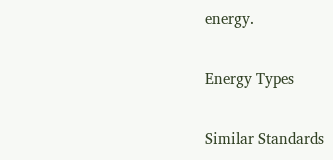energy.

Energy Types

Similar Standards